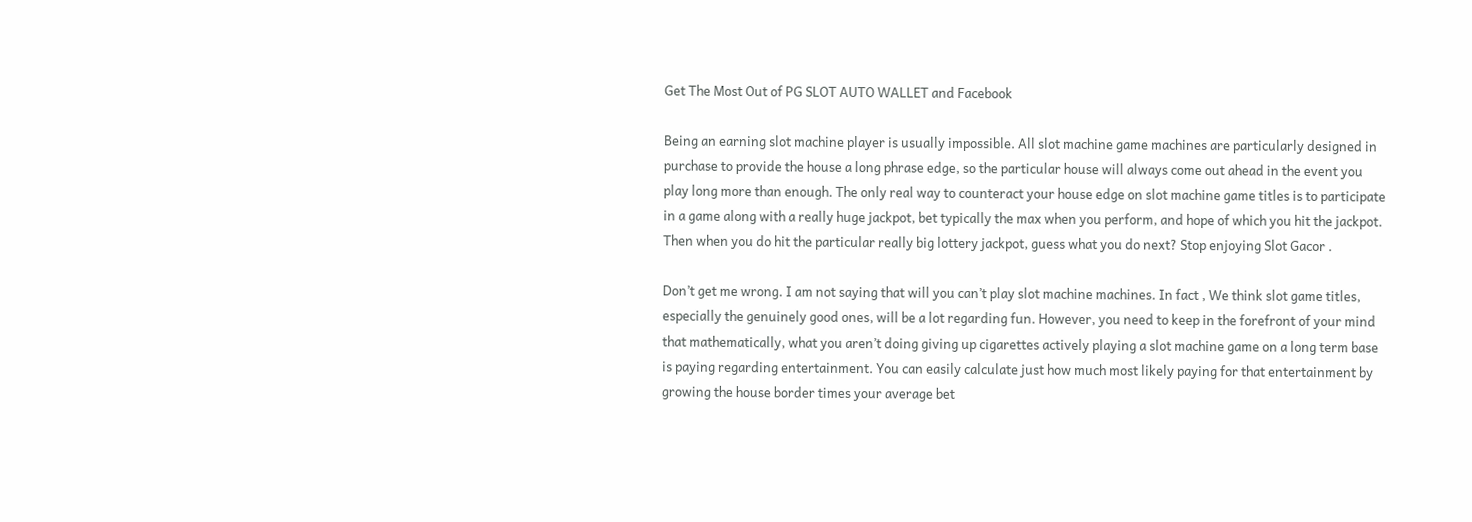Get The Most Out of PG SLOT AUTO WALLET and Facebook

Being an earning slot machine player is usually impossible. All slot machine game machines are particularly designed in purchase to provide the house a long phrase edge, so the particular house will always come out ahead in the event you play long more than enough. The only real way to counteract your house edge on slot machine game titles is to participate in a game along with a really huge jackpot, bet typically the max when you perform, and hope of which you hit the jackpot. Then when you do hit the particular really big lottery jackpot, guess what you do next? Stop enjoying Slot Gacor .

Don’t get me wrong. I am not saying that will you can’t play slot machine machines. In fact , We think slot game titles, especially the genuinely good ones, will be a lot regarding fun. However, you need to keep in the forefront of your mind that mathematically, what you aren’t doing giving up cigarettes actively playing a slot machine game on a long term base is paying regarding entertainment. You can easily calculate just how much most likely paying for that entertainment by growing the house border times your average bet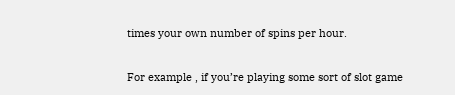times your own number of spins per hour.

For example , if you’re playing some sort of slot game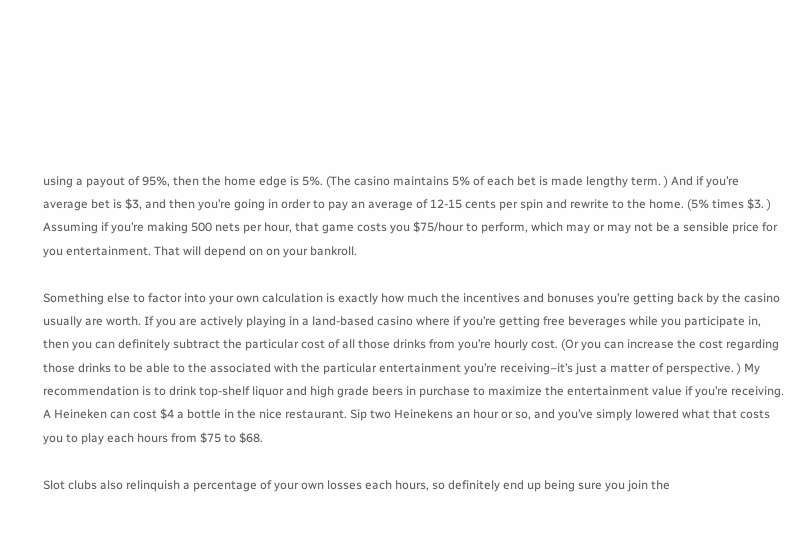using a payout of 95%, then the home edge is 5%. (The casino maintains 5% of each bet is made lengthy term. ) And if you’re average bet is $3, and then you’re going in order to pay an average of 12-15 cents per spin and rewrite to the home. (5% times $3. ) Assuming if you’re making 500 nets per hour, that game costs you $75/hour to perform, which may or may not be a sensible price for you entertainment. That will depend on on your bankroll.

Something else to factor into your own calculation is exactly how much the incentives and bonuses you’re getting back by the casino usually are worth. If you are actively playing in a land-based casino where if you’re getting free beverages while you participate in, then you can definitely subtract the particular cost of all those drinks from you’re hourly cost. (Or you can increase the cost regarding those drinks to be able to the associated with the particular entertainment you’re receiving–it’s just a matter of perspective. ) My recommendation is to drink top-shelf liquor and high grade beers in purchase to maximize the entertainment value if you’re receiving. A Heineken can cost $4 a bottle in the nice restaurant. Sip two Heinekens an hour or so, and you’ve simply lowered what that costs you to play each hours from $75 to $68.

Slot clubs also relinquish a percentage of your own losses each hours, so definitely end up being sure you join the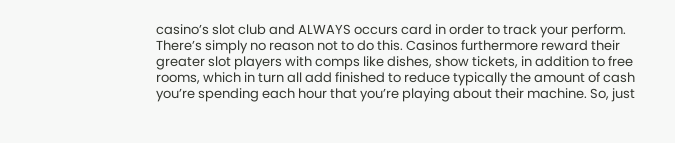casino’s slot club and ALWAYS occurs card in order to track your perform. There’s simply no reason not to do this. Casinos furthermore reward their greater slot players with comps like dishes, show tickets, in addition to free rooms, which in turn all add finished to reduce typically the amount of cash you’re spending each hour that you’re playing about their machine. So, just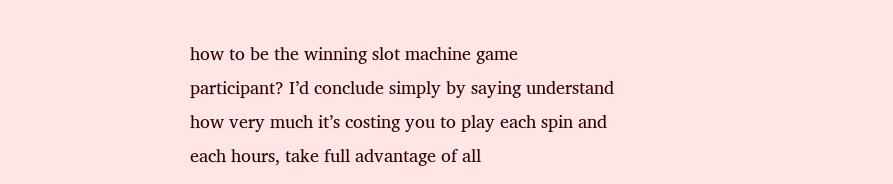how to be the winning slot machine game participant? I’d conclude simply by saying understand how very much it’s costing you to play each spin and each hours, take full advantage of all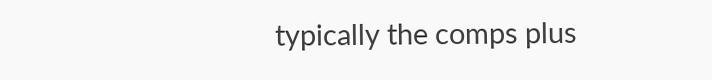typically the comps plus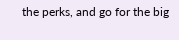the perks, and go for the big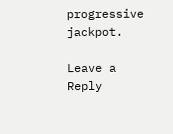progressive jackpot.

Leave a Reply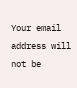Your email address will not be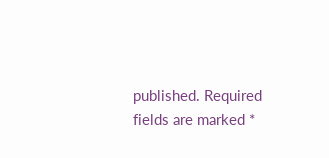published. Required fields are marked *